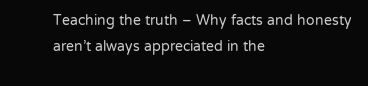Teaching the truth – Why facts and honesty aren’t always appreciated in the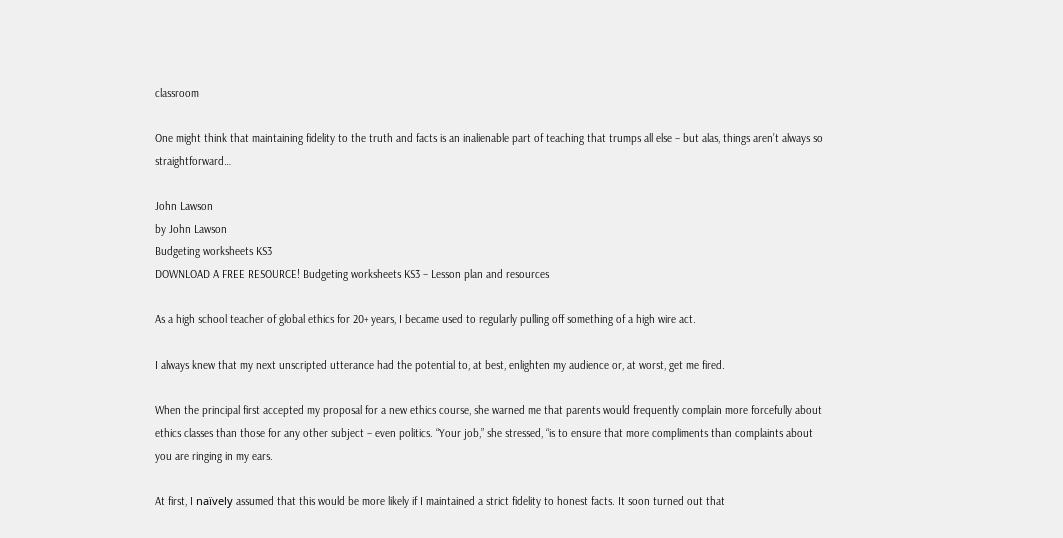classroom

One might think that maintaining fidelity to the truth and facts is an inalienable part of teaching that trumps all else – but alas, things aren’t always so straightforward…

John Lawson
by John Lawson
Budgeting worksheets KS3
DOWNLOAD A FREE RESOURCE! Budgeting worksheets KS3 – Lesson plan and resources

As a high school teacher of global ethics for 20+ years, I became used to regularly pulling off something of a high wire act.

I always knew that my next unscripted utterance had the potential to, at best, enlighten my audience or, at worst, get me fired.

When the principal first accepted my proposal for a new ethics course, she warned me that parents would frequently complain more forcefully about ethics classes than those for any other subject – even politics. “Your job,” she stressed, “is to ensure that more compliments than complaints about you are ringing in my ears.

At first, I naïvely assumed that this would be more likely if I maintained a strict fidelity to honest facts. It soon turned out that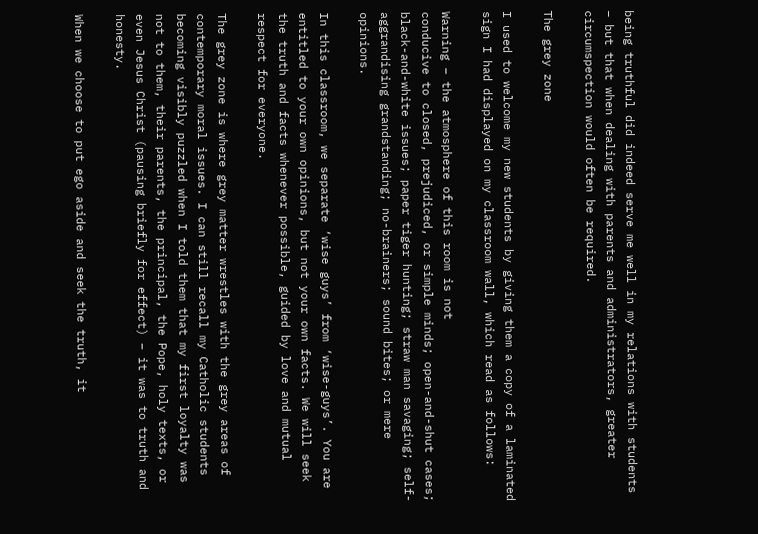being truthful did indeed serve me well in my relations with students – but that when dealing with parents and administrators, greater circumspection would often be required.

The grey zone

I used to welcome my new students by giving them a copy of a laminated sign I had displayed on my classroom wall, which read as follows:

Warning – the atmosphere of this room is not
conducive to closed, prejudiced, or simple minds; open-and-shut cases; black-and-white issues; paper tiger hunting; straw man savaging; self-aggrandising grandstanding; no-brainers; sound bites; or mere opinions.

In this classroom, we separate ‘wise guys’ from ‘wise-guys’. You are entitled to your own opinions, but not your own facts. We will seek the truth and facts whenever possible, guided by love and mutual respect for everyone.

The grey zone is where grey matter wrestles with the grey areas of contemporary moral issues. I can still recall my Catholic students becoming visibly puzzled when I told them that my first loyalty was not to them, their parents, the principal, the Pope, holy texts, or even Jesus Christ (pausing briefly for effect) – it was to truth and honesty.

When we choose to put ego aside and seek the truth, it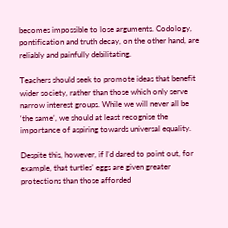becomes impossible to lose arguments. Codology, pontification and truth decay, on the other hand, are reliably and painfully debilitating.

Teachers should seek to promote ideas that benefit wider society, rather than those which only serve narrow interest groups. While we will never all be ‘the same’, we should at least recognise the importance of aspiring towards universal equality.

Despite this, however, if I’d dared to point out, for example, that turtles’ eggs are given greater protections than those afforded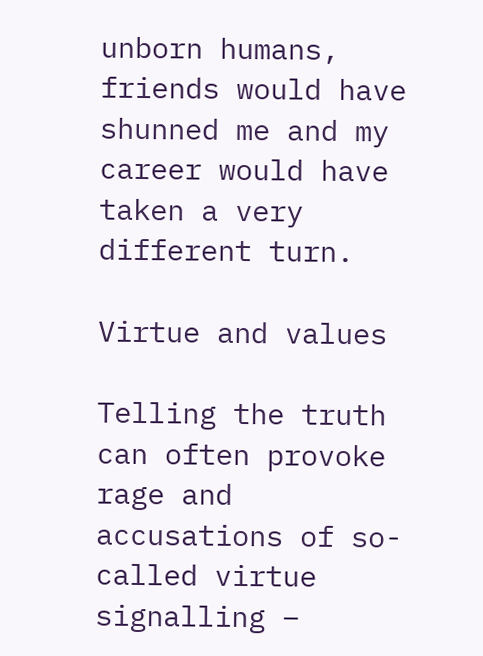unborn humans, friends would have shunned me and my career would have taken a very different turn.

Virtue and values

Telling the truth can often provoke rage and accusations of so-called virtue signalling –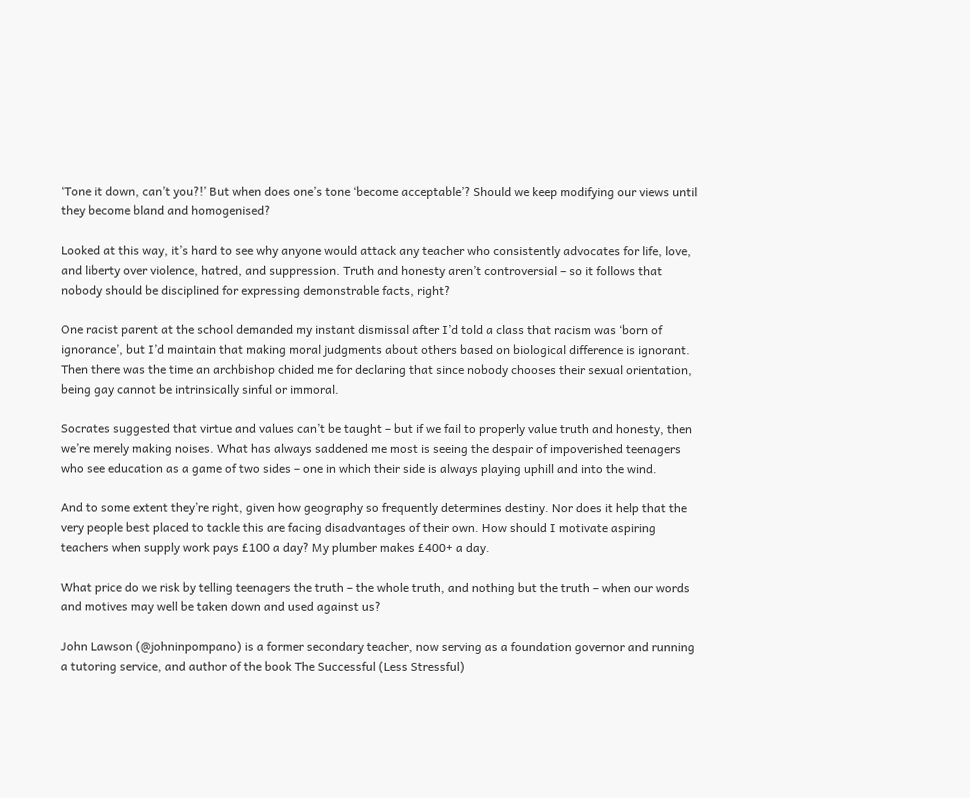‘Tone it down, can’t you?!’ But when does one’s tone ‘become acceptable’? Should we keep modifying our views until they become bland and homogenised?

Looked at this way, it’s hard to see why anyone would attack any teacher who consistently advocates for life, love, and liberty over violence, hatred, and suppression. Truth and honesty aren’t controversial – so it follows that nobody should be disciplined for expressing demonstrable facts, right?

One racist parent at the school demanded my instant dismissal after I’d told a class that racism was ‘born of ignorance’, but I’d maintain that making moral judgments about others based on biological difference is ignorant. Then there was the time an archbishop chided me for declaring that since nobody chooses their sexual orientation, being gay cannot be intrinsically sinful or immoral.

Socrates suggested that virtue and values can’t be taught – but if we fail to properly value truth and honesty, then we’re merely making noises. What has always saddened me most is seeing the despair of impoverished teenagers who see education as a game of two sides – one in which their side is always playing uphill and into the wind.

And to some extent they’re right, given how geography so frequently determines destiny. Nor does it help that the very people best placed to tackle this are facing disadvantages of their own. How should I motivate aspiring teachers when supply work pays £100 a day? My plumber makes £400+ a day.

What price do we risk by telling teenagers the truth – the whole truth, and nothing but the truth – when our words and motives may well be taken down and used against us?

John Lawson (@johninpompano) is a former secondary teacher, now serving as a foundation governor and running a tutoring service, and author of the book The Successful (Less Stressful)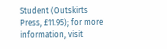Student (Outskirts Press, £11.95); for more information, visit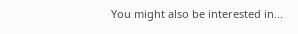You might also be interested in...